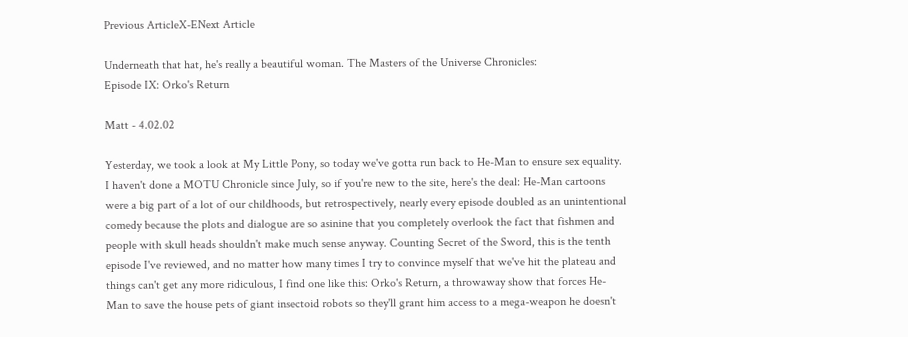Previous ArticleX-ENext Article

Underneath that hat, he's really a beautiful woman. The Masters of the Universe Chronicles:
Episode IX: Orko's Return

Matt - 4.02.02

Yesterday, we took a look at My Little Pony, so today we've gotta run back to He-Man to ensure sex equality. I haven't done a MOTU Chronicle since July, so if you're new to the site, here's the deal: He-Man cartoons were a big part of a lot of our childhoods, but retrospectively, nearly every episode doubled as an unintentional comedy because the plots and dialogue are so asinine that you completely overlook the fact that fishmen and people with skull heads shouldn't make much sense anyway. Counting Secret of the Sword, this is the tenth episode I've reviewed, and no matter how many times I try to convince myself that we've hit the plateau and things can't get any more ridiculous, I find one like this: Orko's Return, a throwaway show that forces He-Man to save the house pets of giant insectoid robots so they'll grant him access to a mega-weapon he doesn't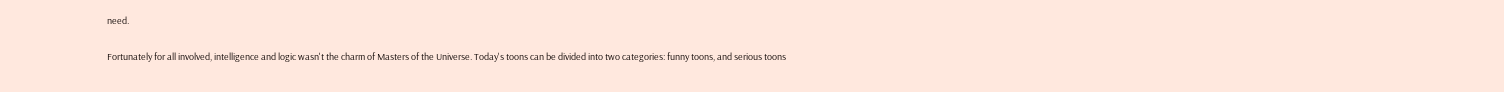need.

Fortunately for all involved, intelligence and logic wasn't the charm of Masters of the Universe. Today's toons can be divided into two categories: funny toons, and serious toons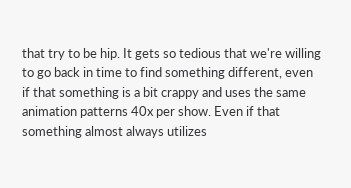that try to be hip. It gets so tedious that we're willing to go back in time to find something different, even if that something is a bit crappy and uses the same animation patterns 40x per show. Even if that something almost always utilizes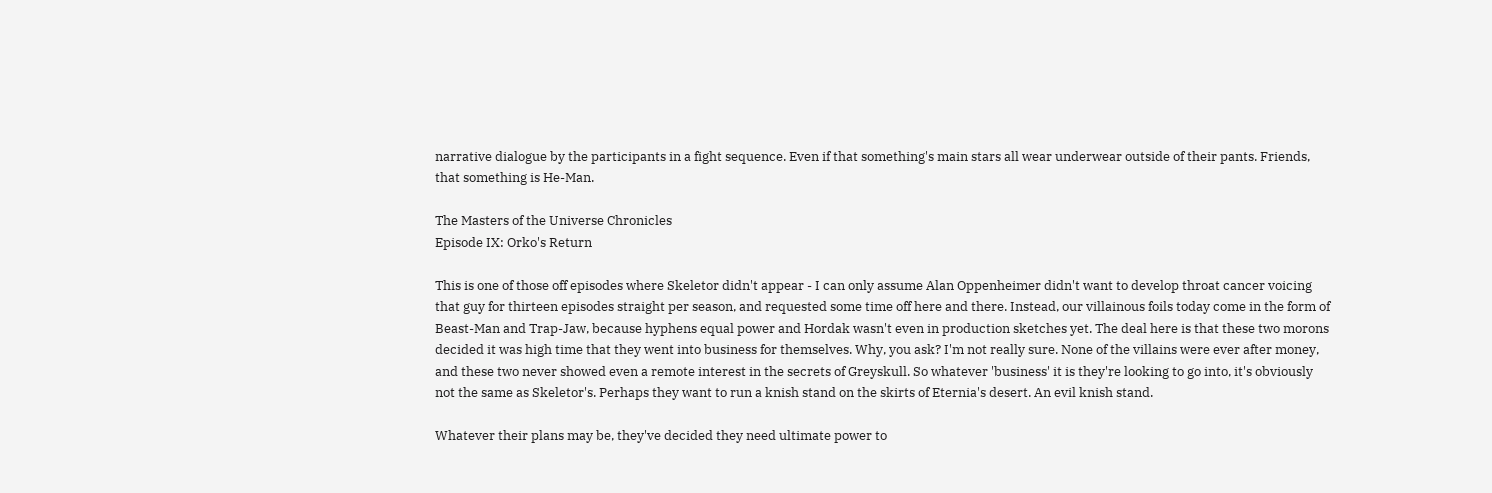narrative dialogue by the participants in a fight sequence. Even if that something's main stars all wear underwear outside of their pants. Friends, that something is He-Man.

The Masters of the Universe Chronicles
Episode IX: Orko's Return

This is one of those off episodes where Skeletor didn't appear - I can only assume Alan Oppenheimer didn't want to develop throat cancer voicing that guy for thirteen episodes straight per season, and requested some time off here and there. Instead, our villainous foils today come in the form of Beast-Man and Trap-Jaw, because hyphens equal power and Hordak wasn't even in production sketches yet. The deal here is that these two morons decided it was high time that they went into business for themselves. Why, you ask? I'm not really sure. None of the villains were ever after money, and these two never showed even a remote interest in the secrets of Greyskull. So whatever 'business' it is they're looking to go into, it's obviously not the same as Skeletor's. Perhaps they want to run a knish stand on the skirts of Eternia's desert. An evil knish stand.

Whatever their plans may be, they've decided they need ultimate power to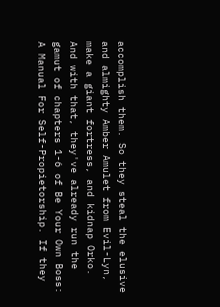accomplish them. So they steal the elusive and almighty Amber Amulet from Evil-Lyn, make a giant fortress, and kidnap Orko. And with that, they've already run the gamut of chapters 1-6 of Be Your Own Boss: A Manual For Self-Propietorship. If they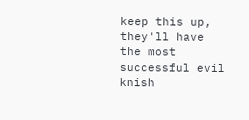keep this up, they'll have the most successful evil knish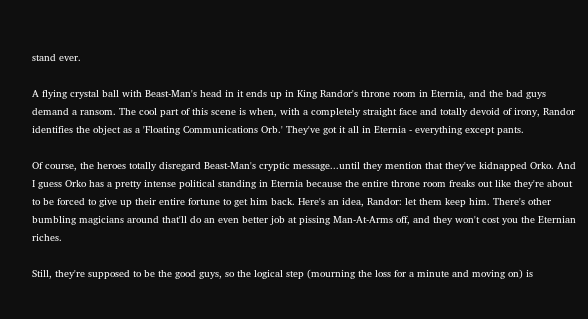stand ever.

A flying crystal ball with Beast-Man's head in it ends up in King Randor's throne room in Eternia, and the bad guys demand a ransom. The cool part of this scene is when, with a completely straight face and totally devoid of irony, Randor identifies the object as a 'Floating Communications Orb.' They've got it all in Eternia - everything except pants.

Of course, the heroes totally disregard Beast-Man's cryptic message...until they mention that they've kidnapped Orko. And I guess Orko has a pretty intense political standing in Eternia because the entire throne room freaks out like they're about to be forced to give up their entire fortune to get him back. Here's an idea, Randor: let them keep him. There's other bumbling magicians around that'll do an even better job at pissing Man-At-Arms off, and they won't cost you the Eternian riches.

Still, they're supposed to be the good guys, so the logical step (mourning the loss for a minute and moving on) is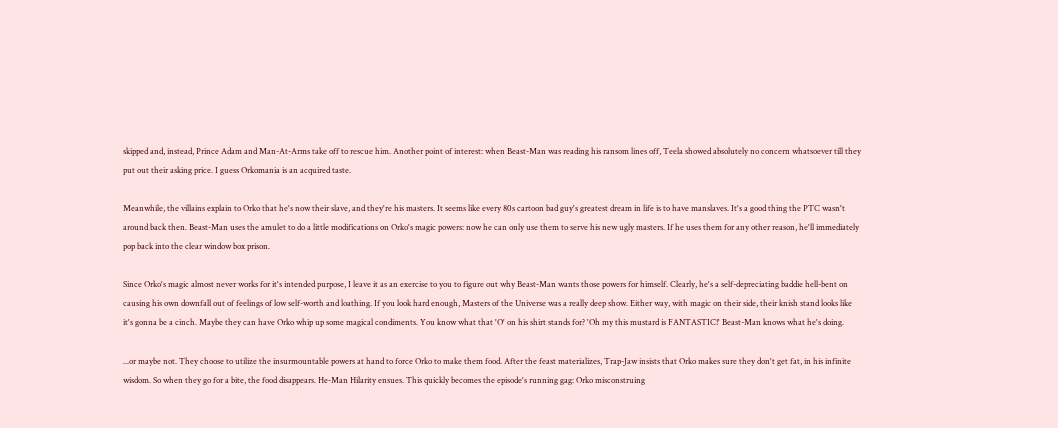skipped and, instead, Prince Adam and Man-At-Arms take off to rescue him. Another point of interest: when Beast-Man was reading his ransom lines off, Teela showed absolutely no concern whatsoever till they put out their asking price. I guess Orkomania is an acquired taste.

Meanwhile, the villains explain to Orko that he's now their slave, and they're his masters. It seems like every 80s cartoon bad guy's greatest dream in life is to have manslaves. It's a good thing the PTC wasn't around back then. Beast-Man uses the amulet to do a little modifications on Orko's magic powers: now he can only use them to serve his new ugly masters. If he uses them for any other reason, he'll immediately pop back into the clear window box prison.

Since Orko's magic almost never works for it's intended purpose, I leave it as an exercise to you to figure out why Beast-Man wants those powers for himself. Clearly, he's a self-depreciating baddie hell-bent on causing his own downfall out of feelings of low self-worth and loathing. If you look hard enough, Masters of the Universe was a really deep show. Either way, with magic on their side, their knish stand looks like it's gonna be a cinch. Maybe they can have Orko whip up some magical condiments. You know what that 'O' on his shirt stands for? 'Oh my this mustard is FANTASTIC!' Beast-Man knows what he's doing.

...or maybe not. They choose to utilize the insurmountable powers at hand to force Orko to make them food. After the feast materializes, Trap-Jaw insists that Orko makes sure they don't get fat, in his infinite wisdom. So when they go for a bite, the food disappears. He-Man Hilarity ensues. This quickly becomes the episode's running gag: Orko misconstruing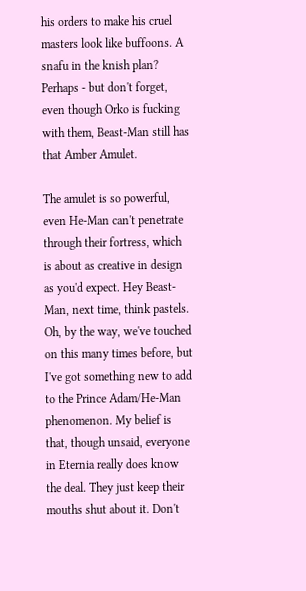his orders to make his cruel masters look like buffoons. A snafu in the knish plan? Perhaps - but don't forget, even though Orko is fucking with them, Beast-Man still has that Amber Amulet.

The amulet is so powerful, even He-Man can't penetrate through their fortress, which is about as creative in design as you'd expect. Hey Beast-Man, next time, think pastels. Oh, by the way, we've touched on this many times before, but I've got something new to add to the Prince Adam/He-Man phenomenon. My belief is that, though unsaid, everyone in Eternia really does know the deal. They just keep their mouths shut about it. Don't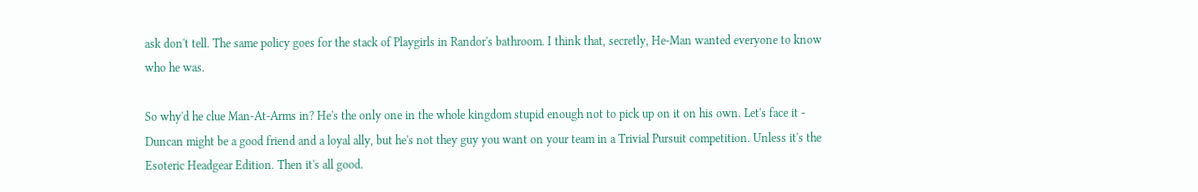ask don't tell. The same policy goes for the stack of Playgirls in Randor's bathroom. I think that, secretly, He-Man wanted everyone to know who he was.

So why'd he clue Man-At-Arms in? He's the only one in the whole kingdom stupid enough not to pick up on it on his own. Let's face it - Duncan might be a good friend and a loyal ally, but he's not they guy you want on your team in a Trivial Pursuit competition. Unless it's the Esoteric Headgear Edition. Then it's all good.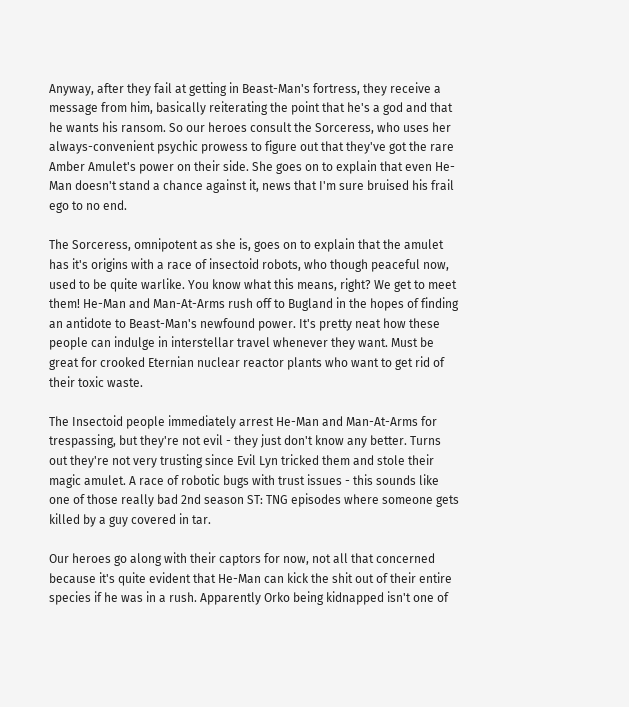Anyway, after they fail at getting in Beast-Man's fortress, they receive a message from him, basically reiterating the point that he's a god and that he wants his ransom. So our heroes consult the Sorceress, who uses her always-convenient psychic prowess to figure out that they've got the rare Amber Amulet's power on their side. She goes on to explain that even He-Man doesn't stand a chance against it, news that I'm sure bruised his frail ego to no end.

The Sorceress, omnipotent as she is, goes on to explain that the amulet has it's origins with a race of insectoid robots, who though peaceful now, used to be quite warlike. You know what this means, right? We get to meet them! He-Man and Man-At-Arms rush off to Bugland in the hopes of finding an antidote to Beast-Man's newfound power. It's pretty neat how these people can indulge in interstellar travel whenever they want. Must be great for crooked Eternian nuclear reactor plants who want to get rid of their toxic waste.

The Insectoid people immediately arrest He-Man and Man-At-Arms for trespassing, but they're not evil - they just don't know any better. Turns out they're not very trusting since Evil Lyn tricked them and stole their magic amulet. A race of robotic bugs with trust issues - this sounds like one of those really bad 2nd season ST: TNG episodes where someone gets killed by a guy covered in tar.

Our heroes go along with their captors for now, not all that concerned because it's quite evident that He-Man can kick the shit out of their entire species if he was in a rush. Apparently Orko being kidnapped isn't one of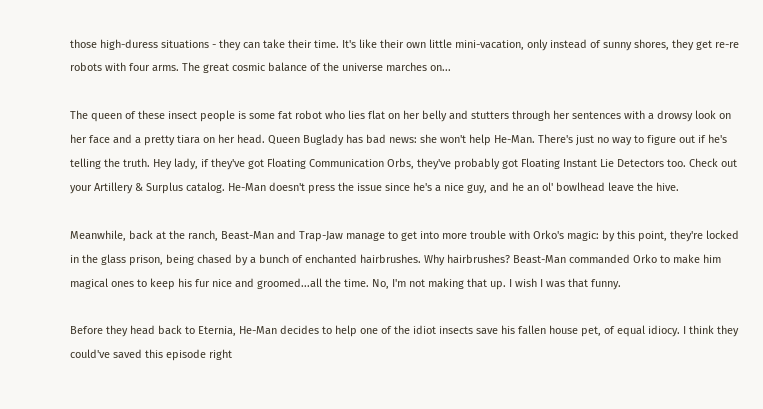those high-duress situations - they can take their time. It's like their own little mini-vacation, only instead of sunny shores, they get re-re robots with four arms. The great cosmic balance of the universe marches on...

The queen of these insect people is some fat robot who lies flat on her belly and stutters through her sentences with a drowsy look on her face and a pretty tiara on her head. Queen Buglady has bad news: she won't help He-Man. There's just no way to figure out if he's telling the truth. Hey lady, if they've got Floating Communication Orbs, they've probably got Floating Instant Lie Detectors too. Check out your Artillery & Surplus catalog. He-Man doesn't press the issue since he's a nice guy, and he an ol' bowlhead leave the hive.

Meanwhile, back at the ranch, Beast-Man and Trap-Jaw manage to get into more trouble with Orko's magic: by this point, they're locked in the glass prison, being chased by a bunch of enchanted hairbrushes. Why hairbrushes? Beast-Man commanded Orko to make him magical ones to keep his fur nice and groomed...all the time. No, I'm not making that up. I wish I was that funny.

Before they head back to Eternia, He-Man decides to help one of the idiot insects save his fallen house pet, of equal idiocy. I think they could've saved this episode right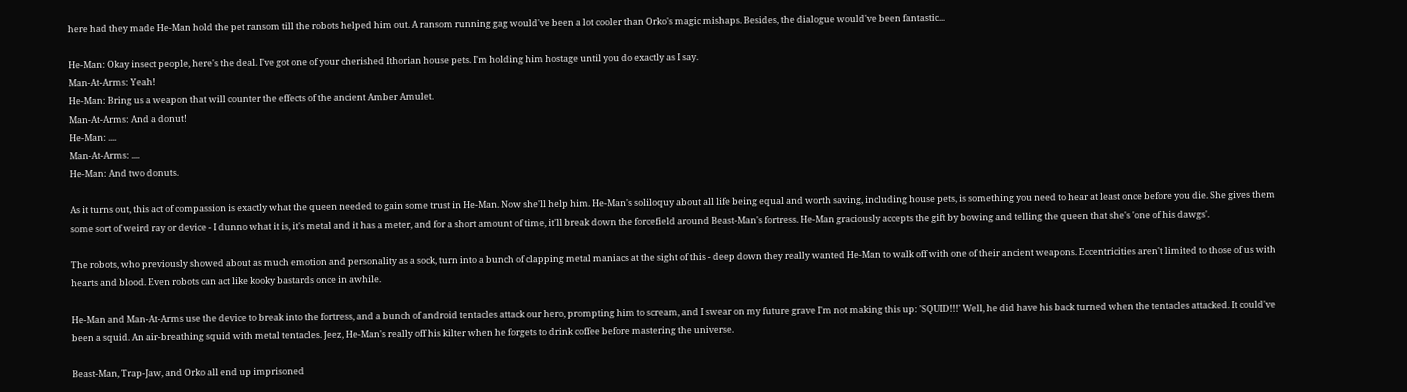here had they made He-Man hold the pet ransom till the robots helped him out. A ransom running gag would've been a lot cooler than Orko's magic mishaps. Besides, the dialogue would've been fantastic...

He-Man: Okay insect people, here's the deal. I've got one of your cherished Ithorian house pets. I'm holding him hostage until you do exactly as I say.
Man-At-Arms: Yeah!
He-Man: Bring us a weapon that will counter the effects of the ancient Amber Amulet.
Man-At-Arms: And a donut!
He-Man: ....
Man-At-Arms: ....
He-Man: And two donuts.

As it turns out, this act of compassion is exactly what the queen needed to gain some trust in He-Man. Now she'll help him. He-Man's soliloquy about all life being equal and worth saving, including house pets, is something you need to hear at least once before you die. She gives them some sort of weird ray or device - I dunno what it is, it's metal and it has a meter, and for a short amount of time, it'll break down the forcefield around Beast-Man's fortress. He-Man graciously accepts the gift by bowing and telling the queen that she's 'one of his dawgs'.

The robots, who previously showed about as much emotion and personality as a sock, turn into a bunch of clapping metal maniacs at the sight of this - deep down they really wanted He-Man to walk off with one of their ancient weapons. Eccentricities aren't limited to those of us with hearts and blood. Even robots can act like kooky bastards once in awhile.

He-Man and Man-At-Arms use the device to break into the fortress, and a bunch of android tentacles attack our hero, prompting him to scream, and I swear on my future grave I'm not making this up: 'SQUID!!!' Well, he did have his back turned when the tentacles attacked. It could've been a squid. An air-breathing squid with metal tentacles. Jeez, He-Man's really off his kilter when he forgets to drink coffee before mastering the universe.

Beast-Man, Trap-Jaw, and Orko all end up imprisoned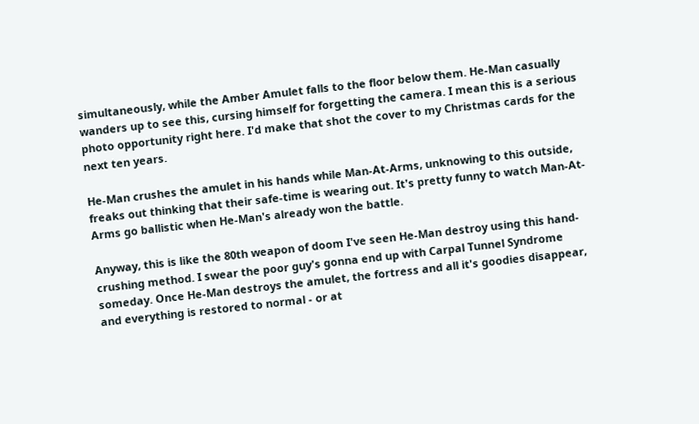simultaneously, while the Amber Amulet falls to the floor below them. He-Man casually wanders up to see this, cursing himself for forgetting the camera. I mean this is a serious photo opportunity right here. I'd make that shot the cover to my Christmas cards for the next ten years.

He-Man crushes the amulet in his hands while Man-At-Arms, unknowing to this outside, freaks out thinking that their safe-time is wearing out. It's pretty funny to watch Man-At-Arms go ballistic when He-Man's already won the battle.

Anyway, this is like the 80th weapon of doom I've seen He-Man destroy using this hand-crushing method. I swear the poor guy's gonna end up with Carpal Tunnel Syndrome someday. Once He-Man destroys the amulet, the fortress and all it's goodies disappear, and everything is restored to normal - or at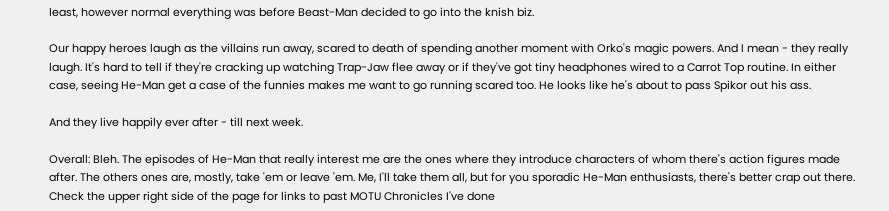least, however normal everything was before Beast-Man decided to go into the knish biz.

Our happy heroes laugh as the villains run away, scared to death of spending another moment with Orko's magic powers. And I mean - they really laugh. It's hard to tell if they're cracking up watching Trap-Jaw flee away or if they've got tiny headphones wired to a Carrot Top routine. In either case, seeing He-Man get a case of the funnies makes me want to go running scared too. He looks like he's about to pass Spikor out his ass.

And they live happily ever after - till next week.

Overall: Bleh. The episodes of He-Man that really interest me are the ones where they introduce characters of whom there's action figures made after. The others ones are, mostly, take 'em or leave 'em. Me, I'll take them all, but for you sporadic He-Man enthusiasts, there's better crap out there. Check the upper right side of the page for links to past MOTU Chronicles I've done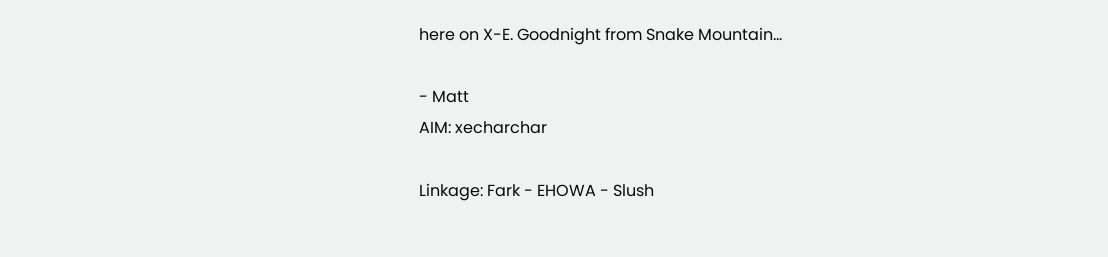here on X-E. Goodnight from Snake Mountain...

- Matt
AIM: xecharchar

Linkage: Fark - EHOWA - Slush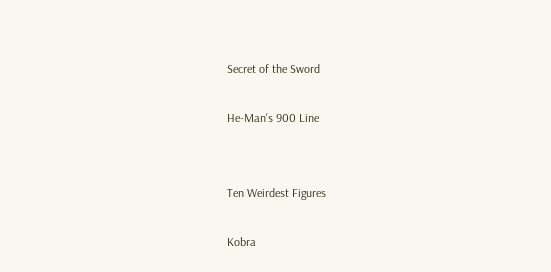Secret of the Sword

He-Man's 900 Line


Ten Weirdest Figures

Kobra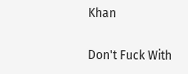Khan

Don't Fuck With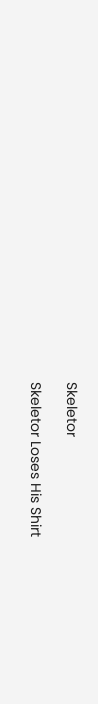Skeletor

Skeletor Loses His Shirt